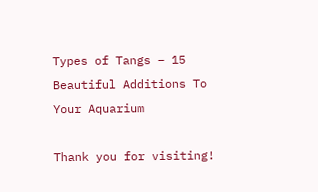Types of Tangs – 15 Beautiful Additions To Your Aquarium

Thank you for visiting!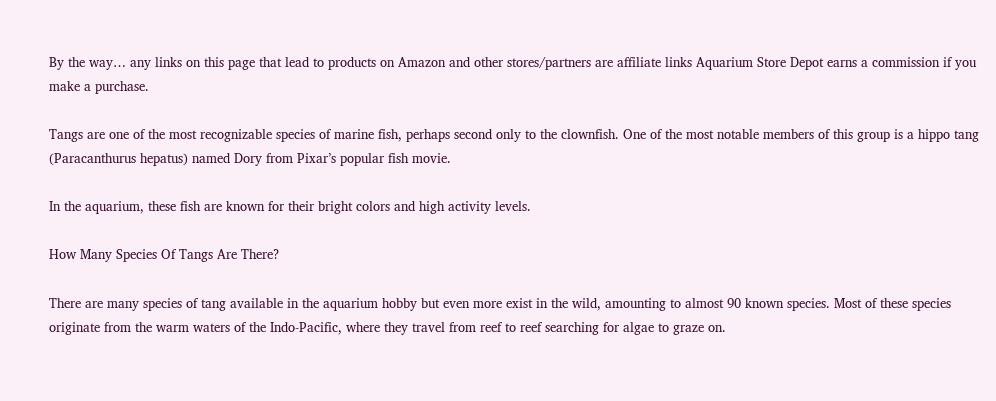By the way… any links on this page that lead to products on Amazon and other stores/partners are affiliate links Aquarium Store Depot earns a commission if you make a purchase.

Tangs are one of the most recognizable species of marine fish, perhaps second only to the clownfish. One of the most notable members of this group is a hippo tang (Paracanthurus hepatus) named Dory from Pixar’s popular fish movie.

In the aquarium, these fish are known for their bright colors and high activity levels.

How Many Species Of Tangs Are There?

There are many species of tang available in the aquarium hobby but even more exist in the wild, amounting to almost 90 known species. Most of these species originate from the warm waters of the Indo-Pacific, where they travel from reef to reef searching for algae to graze on.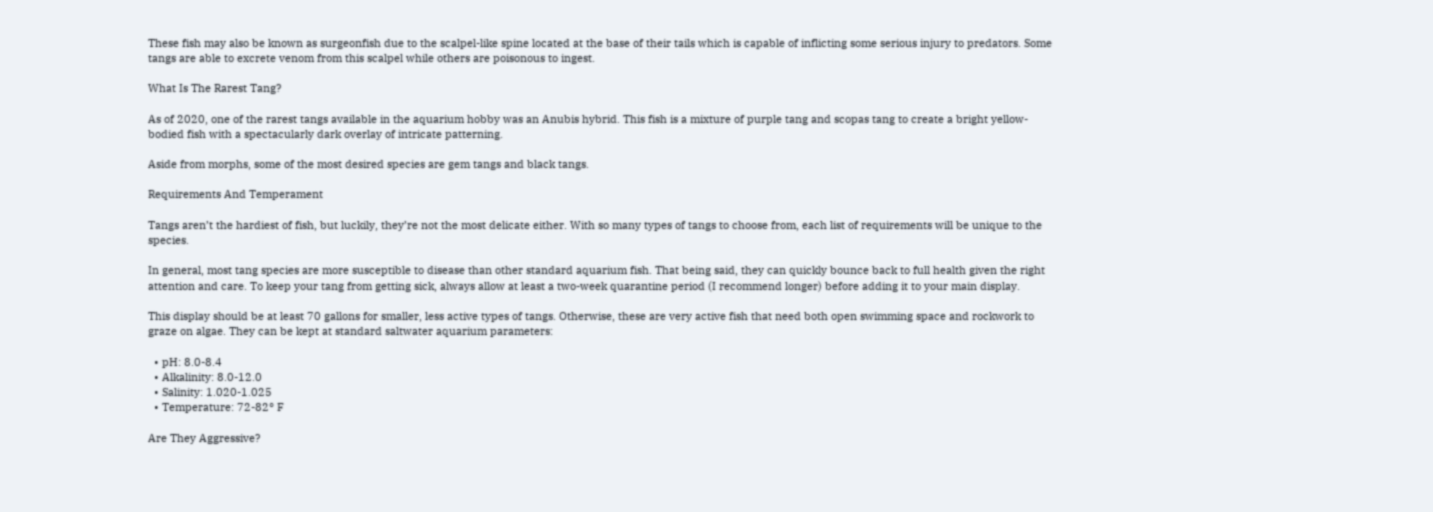These fish may also be known as surgeonfish due to the scalpel-like spine located at the base of their tails which is capable of inflicting some serious injury to predators. Some tangs are able to excrete venom from this scalpel while others are poisonous to ingest.

What Is The Rarest Tang?

As of 2020, one of the rarest tangs available in the aquarium hobby was an Anubis hybrid. This fish is a mixture of purple tang and scopas tang to create a bright yellow-bodied fish with a spectacularly dark overlay of intricate patterning.

Aside from morphs, some of the most desired species are gem tangs and black tangs.

Requirements And Temperament

Tangs aren’t the hardiest of fish, but luckily, they’re not the most delicate either. With so many types of tangs to choose from, each list of requirements will be unique to the species.

In general, most tang species are more susceptible to disease than other standard aquarium fish. That being said, they can quickly bounce back to full health given the right attention and care. To keep your tang from getting sick, always allow at least a two-week quarantine period (I recommend longer) before adding it to your main display.

This display should be at least 70 gallons for smaller, less active types of tangs. Otherwise, these are very active fish that need both open swimming space and rockwork to graze on algae. They can be kept at standard saltwater aquarium parameters:

  • pH: 8.0-8.4
  • Alkalinity: 8.0-12.0
  • Salinity: 1.020-1.025
  • Temperature: 72-82° F

Are They Aggressive?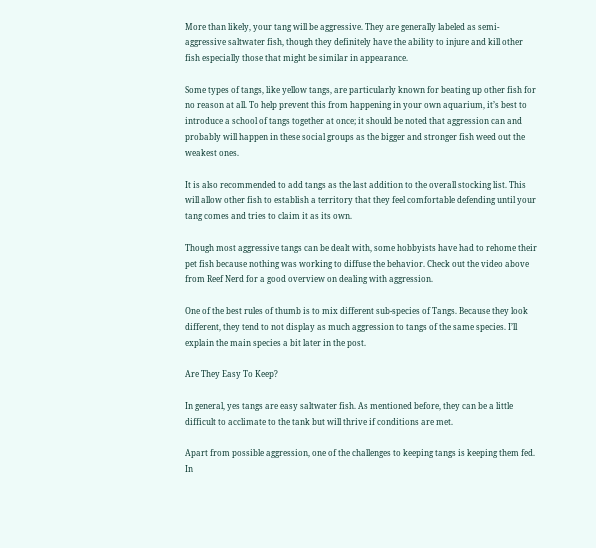More than likely, your tang will be aggressive. They are generally labeled as semi-aggressive saltwater fish, though they definitely have the ability to injure and kill other fish especially those that might be similar in appearance.

Some types of tangs, like yellow tangs, are particularly known for beating up other fish for no reason at all. To help prevent this from happening in your own aquarium, it’s best to introduce a school of tangs together at once; it should be noted that aggression can and probably will happen in these social groups as the bigger and stronger fish weed out the weakest ones.

It is also recommended to add tangs as the last addition to the overall stocking list. This will allow other fish to establish a territory that they feel comfortable defending until your tang comes and tries to claim it as its own.

Though most aggressive tangs can be dealt with, some hobbyists have had to rehome their pet fish because nothing was working to diffuse the behavior. Check out the video above from Reef Nerd for a good overview on dealing with aggression.

One of the best rules of thumb is to mix different sub-species of Tangs. Because they look different, they tend to not display as much aggression to tangs of the same species. I’ll explain the main species a bit later in the post.

Are They Easy To Keep?

In general, yes tangs are easy saltwater fish. As mentioned before, they can be a little difficult to acclimate to the tank but will thrive if conditions are met.

Apart from possible aggression, one of the challenges to keeping tangs is keeping them fed. In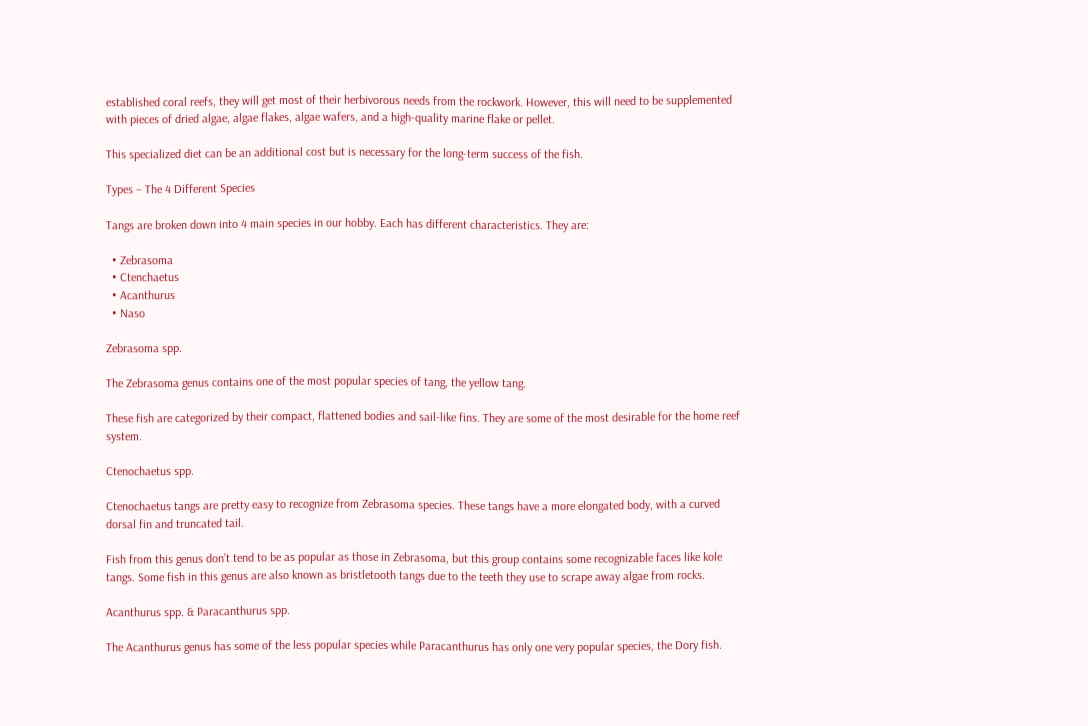established coral reefs, they will get most of their herbivorous needs from the rockwork. However, this will need to be supplemented with pieces of dried algae, algae flakes, algae wafers, and a high-quality marine flake or pellet.

This specialized diet can be an additional cost but is necessary for the long-term success of the fish.

Types – The 4 Different Species

Tangs are broken down into 4 main species in our hobby. Each has different characteristics. They are:

  • Zebrasoma
  • Ctenchaetus
  • Acanthurus
  • Naso

Zebrasoma spp.

The Zebrasoma genus contains one of the most popular species of tang, the yellow tang.

These fish are categorized by their compact, flattened bodies and sail-like fins. They are some of the most desirable for the home reef system.

Ctenochaetus spp.

Ctenochaetus tangs are pretty easy to recognize from Zebrasoma species. These tangs have a more elongated body, with a curved dorsal fin and truncated tail.

Fish from this genus don’t tend to be as popular as those in Zebrasoma, but this group contains some recognizable faces like kole tangs. Some fish in this genus are also known as bristletooth tangs due to the teeth they use to scrape away algae from rocks.

Acanthurus spp. & Paracanthurus spp.

The Acanthurus genus has some of the less popular species while Paracanthurus has only one very popular species, the Dory fish.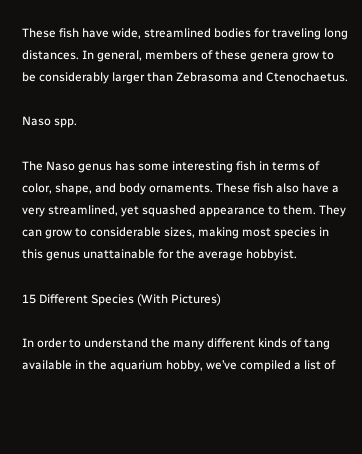These fish have wide, streamlined bodies for traveling long distances. In general, members of these genera grow to be considerably larger than Zebrasoma and Ctenochaetus.

Naso spp.

The Naso genus has some interesting fish in terms of color, shape, and body ornaments. These fish also have a very streamlined, yet squashed appearance to them. They can grow to considerable sizes, making most species in this genus unattainable for the average hobbyist.

15 Different Species (With Pictures)

In order to understand the many different kinds of tang available in the aquarium hobby, we’ve compiled a list of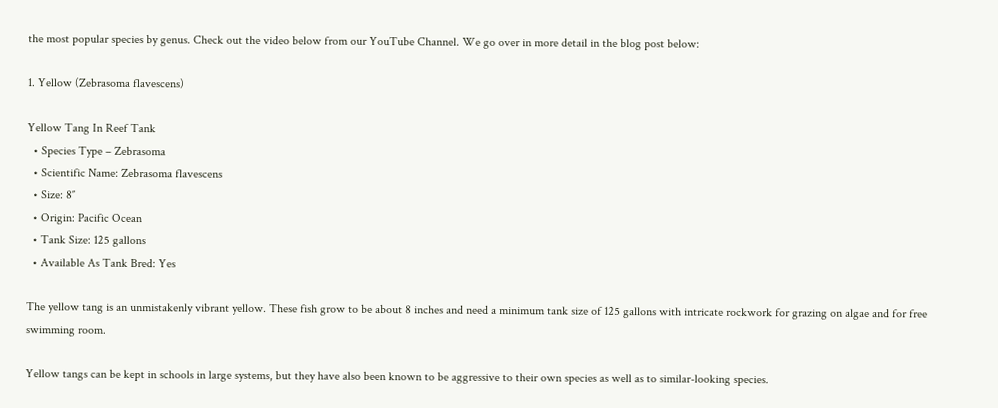the most popular species by genus. Check out the video below from our YouTube Channel. We go over in more detail in the blog post below:

1. Yellow (Zebrasoma flavescens)

Yellow Tang In Reef Tank
  • Species Type – Zebrasoma
  • Scientific Name: Zebrasoma flavescens
  • Size: 8″
  • Origin: Pacific Ocean
  • Tank Size: 125 gallons
  • Available As Tank Bred: Yes

The yellow tang is an unmistakenly vibrant yellow. These fish grow to be about 8 inches and need a minimum tank size of 125 gallons with intricate rockwork for grazing on algae and for free swimming room.

Yellow tangs can be kept in schools in large systems, but they have also been known to be aggressive to their own species as well as to similar-looking species.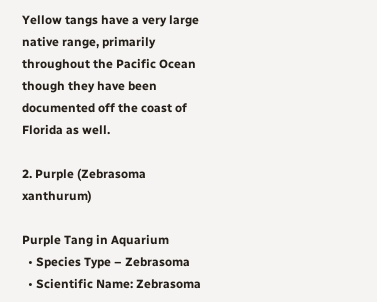Yellow tangs have a very large native range, primarily throughout the Pacific Ocean though they have been documented off the coast of Florida as well.

2. Purple (Zebrasoma xanthurum)

Purple Tang in Aquarium
  • Species Type – Zebrasoma
  • Scientific Name: Zebrasoma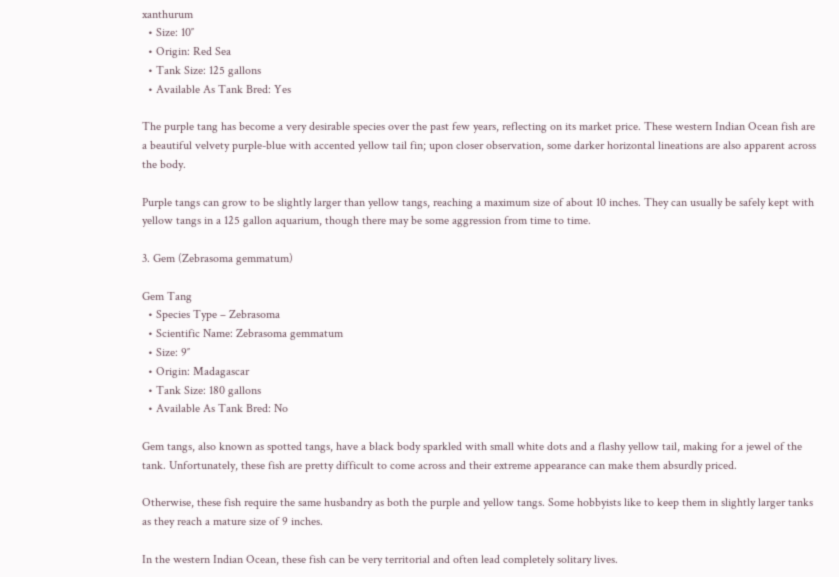xanthurum
  • Size: 10″
  • Origin: Red Sea
  • Tank Size: 125 gallons
  • Available As Tank Bred: Yes

The purple tang has become a very desirable species over the past few years, reflecting on its market price. These western Indian Ocean fish are a beautiful velvety purple-blue with accented yellow tail fin; upon closer observation, some darker horizontal lineations are also apparent across the body.

Purple tangs can grow to be slightly larger than yellow tangs, reaching a maximum size of about 10 inches. They can usually be safely kept with yellow tangs in a 125 gallon aquarium, though there may be some aggression from time to time.

3. Gem (Zebrasoma gemmatum)

Gem Tang
  • Species Type – Zebrasoma
  • Scientific Name: Zebrasoma gemmatum
  • Size: 9″
  • Origin: Madagascar
  • Tank Size: 180 gallons
  • Available As Tank Bred: No

Gem tangs, also known as spotted tangs, have a black body sparkled with small white dots and a flashy yellow tail, making for a jewel of the tank. Unfortunately, these fish are pretty difficult to come across and their extreme appearance can make them absurdly priced.

Otherwise, these fish require the same husbandry as both the purple and yellow tangs. Some hobbyists like to keep them in slightly larger tanks as they reach a mature size of 9 inches.

In the western Indian Ocean, these fish can be very territorial and often lead completely solitary lives.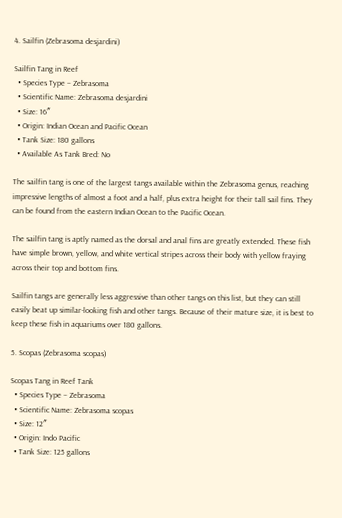4. Sailfin (Zebrasoma desjardini)

Sailfin Tang in Reef
  • Species Type – Zebrasoma
  • Scientific Name: Zebrasoma desjardini
  • Size: 16″
  • Origin: Indian Ocean and Pacific Ocean
  • Tank Size: 180 gallons
  • Available As Tank Bred: No

The sailfin tang is one of the largest tangs available within the Zebrasoma genus, reaching impressive lengths of almost a foot and a half, plus extra height for their tall sail fins. They can be found from the eastern Indian Ocean to the Pacific Ocean.

The sailfin tang is aptly named as the dorsal and anal fins are greatly extended. These fish have simple brown, yellow, and white vertical stripes across their body with yellow fraying across their top and bottom fins.

Sailfin tangs are generally less aggressive than other tangs on this list, but they can still easily beat up similar-looking fish and other tangs. Because of their mature size, it is best to keep these fish in aquariums over 180 gallons.

5. Scopas (Zebrasoma scopas)

Scopas Tang in Reef Tank
  • Species Type – Zebrasoma
  • Scientific Name: Zebrasoma scopas
  • Size: 12″
  • Origin: Indo Pacific
  • Tank Size: 125 gallons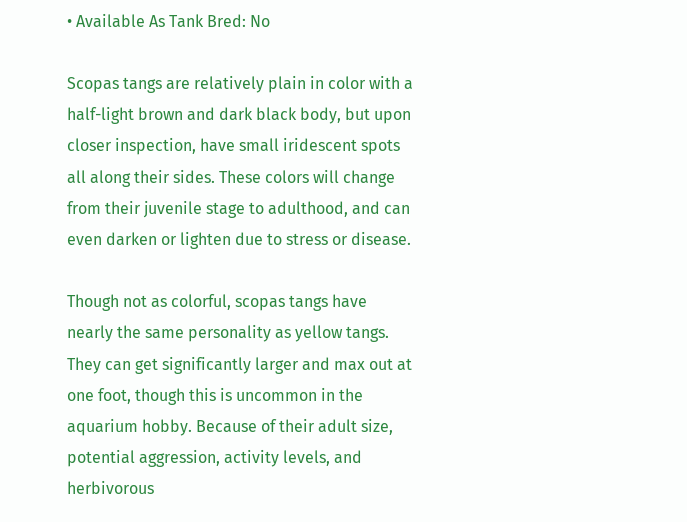• Available As Tank Bred: No

Scopas tangs are relatively plain in color with a half-light brown and dark black body, but upon closer inspection, have small iridescent spots all along their sides. These colors will change from their juvenile stage to adulthood, and can even darken or lighten due to stress or disease.

Though not as colorful, scopas tangs have nearly the same personality as yellow tangs. They can get significantly larger and max out at one foot, though this is uncommon in the aquarium hobby. Because of their adult size, potential aggression, activity levels, and herbivorous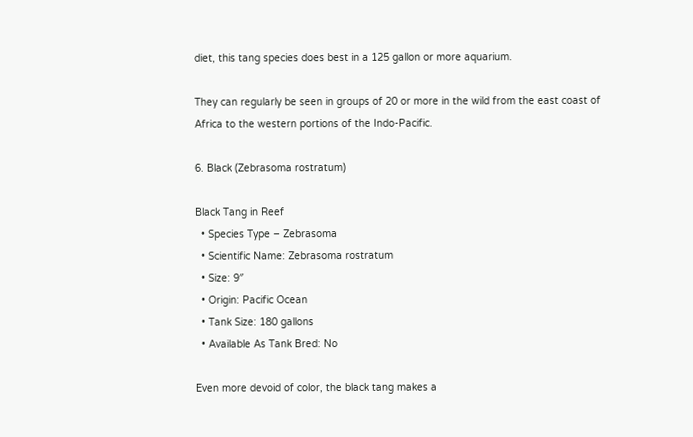diet, this tang species does best in a 125 gallon or more aquarium.

They can regularly be seen in groups of 20 or more in the wild from the east coast of Africa to the western portions of the Indo-Pacific.

6. Black (Zebrasoma rostratum)

Black Tang in Reef
  • Species Type – Zebrasoma
  • Scientific Name: Zebrasoma rostratum
  • Size: 9″
  • Origin: Pacific Ocean
  • Tank Size: 180 gallons
  • Available As Tank Bred: No

Even more devoid of color, the black tang makes a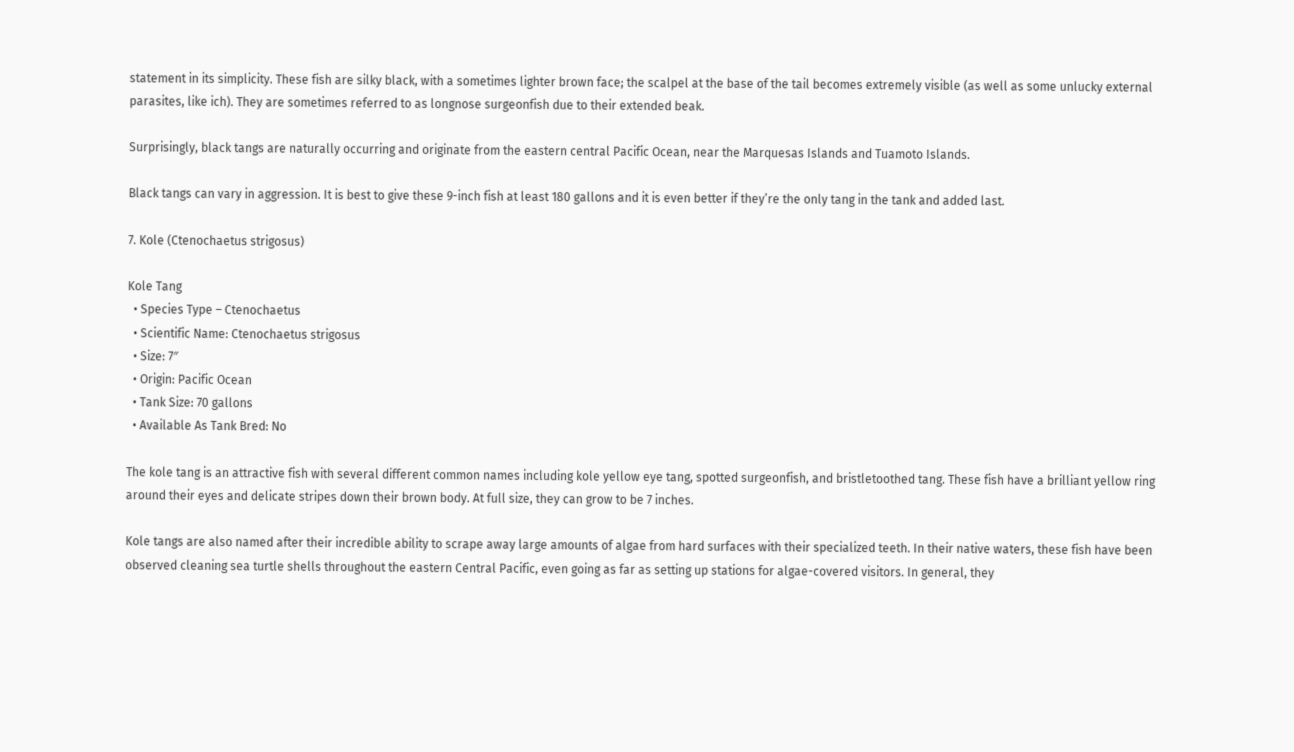statement in its simplicity. These fish are silky black, with a sometimes lighter brown face; the scalpel at the base of the tail becomes extremely visible (as well as some unlucky external parasites, like ich). They are sometimes referred to as longnose surgeonfish due to their extended beak.

Surprisingly, black tangs are naturally occurring and originate from the eastern central Pacific Ocean, near the Marquesas Islands and Tuamoto Islands.

Black tangs can vary in aggression. It is best to give these 9-inch fish at least 180 gallons and it is even better if they’re the only tang in the tank and added last.

7. Kole (Ctenochaetus strigosus)

Kole Tang
  • Species Type – Ctenochaetus
  • Scientific Name: Ctenochaetus strigosus
  • Size: 7″
  • Origin: Pacific Ocean
  • Tank Size: 70 gallons
  • Available As Tank Bred: No

The kole tang is an attractive fish with several different common names including kole yellow eye tang, spotted surgeonfish, and bristletoothed tang. These fish have a brilliant yellow ring around their eyes and delicate stripes down their brown body. At full size, they can grow to be 7 inches.

Kole tangs are also named after their incredible ability to scrape away large amounts of algae from hard surfaces with their specialized teeth. In their native waters, these fish have been observed cleaning sea turtle shells throughout the eastern Central Pacific, even going as far as setting up stations for algae-covered visitors. In general, they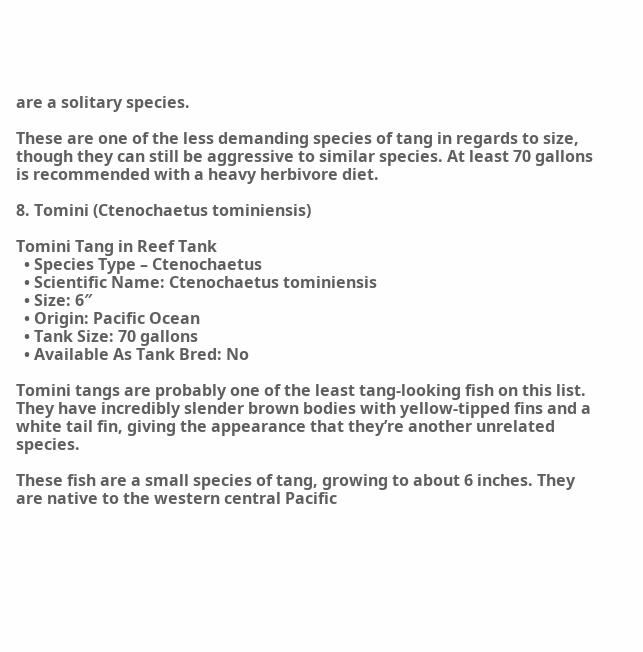are a solitary species.

These are one of the less demanding species of tang in regards to size, though they can still be aggressive to similar species. At least 70 gallons is recommended with a heavy herbivore diet.

8. Tomini (Ctenochaetus tominiensis)

Tomini Tang in Reef Tank
  • Species Type – Ctenochaetus
  • Scientific Name: Ctenochaetus tominiensis
  • Size: 6″
  • Origin: Pacific Ocean
  • Tank Size: 70 gallons
  • Available As Tank Bred: No

Tomini tangs are probably one of the least tang-looking fish on this list. They have incredibly slender brown bodies with yellow-tipped fins and a white tail fin, giving the appearance that they’re another unrelated species.

These fish are a small species of tang, growing to about 6 inches. They are native to the western central Pacific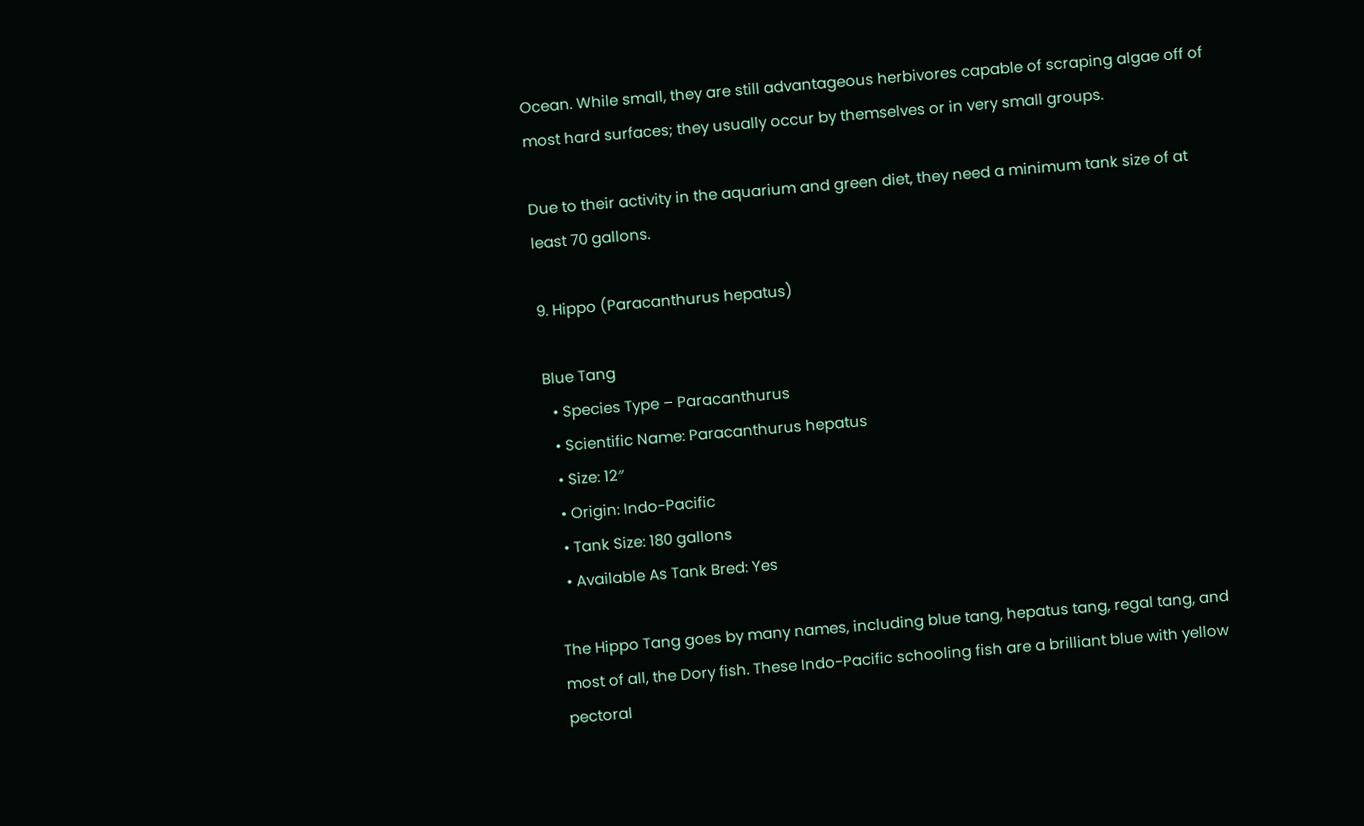Ocean. While small, they are still advantageous herbivores capable of scraping algae off of most hard surfaces; they usually occur by themselves or in very small groups.

Due to their activity in the aquarium and green diet, they need a minimum tank size of at least 70 gallons.

9. Hippo (Paracanthurus hepatus)

Blue Tang
  • Species Type – Paracanthurus
  • Scientific Name: Paracanthurus hepatus
  • Size: 12″
  • Origin: Indo-Pacific
  • Tank Size: 180 gallons
  • Available As Tank Bred: Yes

The Hippo Tang goes by many names, including blue tang, hepatus tang, regal tang, and most of all, the Dory fish. These Indo-Pacific schooling fish are a brilliant blue with yellow pectoral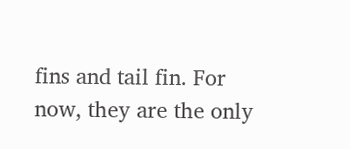fins and tail fin. For now, they are the only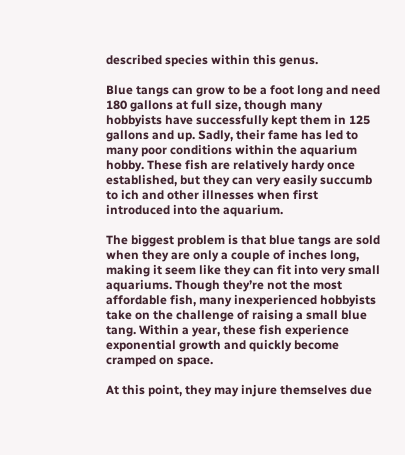described species within this genus.

Blue tangs can grow to be a foot long and need 180 gallons at full size, though many hobbyists have successfully kept them in 125 gallons and up. Sadly, their fame has led to many poor conditions within the aquarium hobby. These fish are relatively hardy once established, but they can very easily succumb to ich and other illnesses when first introduced into the aquarium.

The biggest problem is that blue tangs are sold when they are only a couple of inches long, making it seem like they can fit into very small aquariums. Though they’re not the most affordable fish, many inexperienced hobbyists take on the challenge of raising a small blue tang. Within a year, these fish experience exponential growth and quickly become cramped on space.

At this point, they may injure themselves due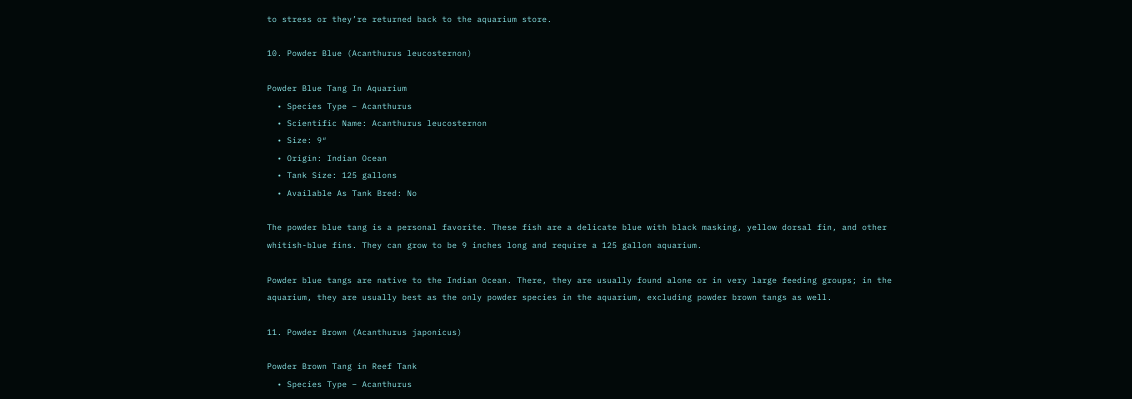to stress or they’re returned back to the aquarium store.

10. Powder Blue (Acanthurus leucosternon)

Powder Blue Tang In Aquarium
  • Species Type – Acanthurus
  • Scientific Name: Acanthurus leucosternon
  • Size: 9″
  • Origin: Indian Ocean
  • Tank Size: 125 gallons
  • Available As Tank Bred: No

The powder blue tang is a personal favorite. These fish are a delicate blue with black masking, yellow dorsal fin, and other whitish-blue fins. They can grow to be 9 inches long and require a 125 gallon aquarium.

Powder blue tangs are native to the Indian Ocean. There, they are usually found alone or in very large feeding groups; in the aquarium, they are usually best as the only powder species in the aquarium, excluding powder brown tangs as well.

11. Powder Brown (Acanthurus japonicus)

Powder Brown Tang in Reef Tank
  • Species Type – Acanthurus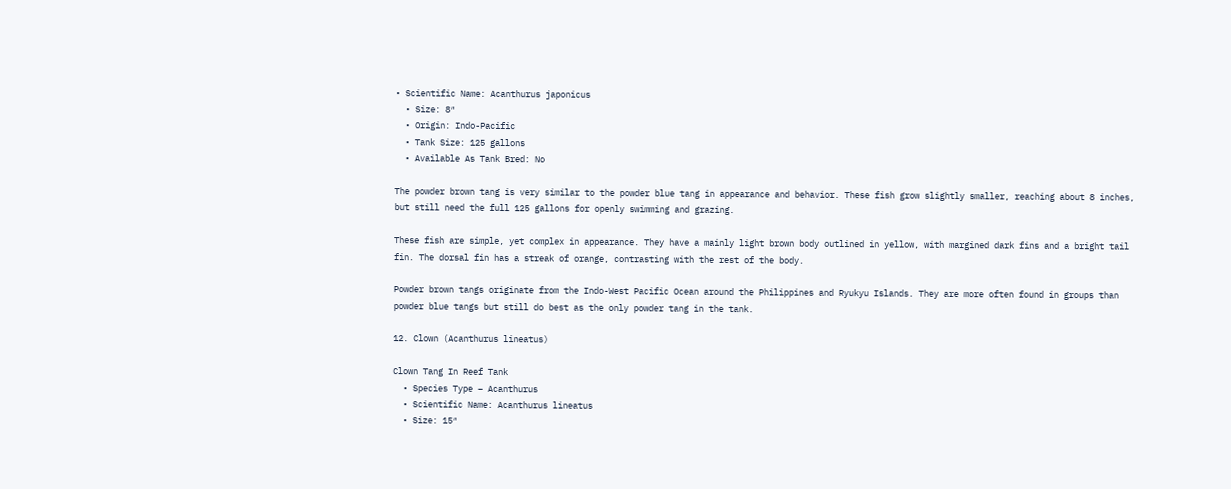• Scientific Name: Acanthurus japonicus
  • Size: 8″
  • Origin: Indo-Pacific
  • Tank Size: 125 gallons
  • Available As Tank Bred: No

The powder brown tang is very similar to the powder blue tang in appearance and behavior. These fish grow slightly smaller, reaching about 8 inches, but still need the full 125 gallons for openly swimming and grazing.

These fish are simple, yet complex in appearance. They have a mainly light brown body outlined in yellow, with margined dark fins and a bright tail fin. The dorsal fin has a streak of orange, contrasting with the rest of the body.

Powder brown tangs originate from the Indo-West Pacific Ocean around the Philippines and Ryukyu Islands. They are more often found in groups than powder blue tangs but still do best as the only powder tang in the tank.

12. Clown (Acanthurus lineatus)

Clown Tang In Reef Tank
  • Species Type – Acanthurus
  • Scientific Name: Acanthurus lineatus
  • Size: 15″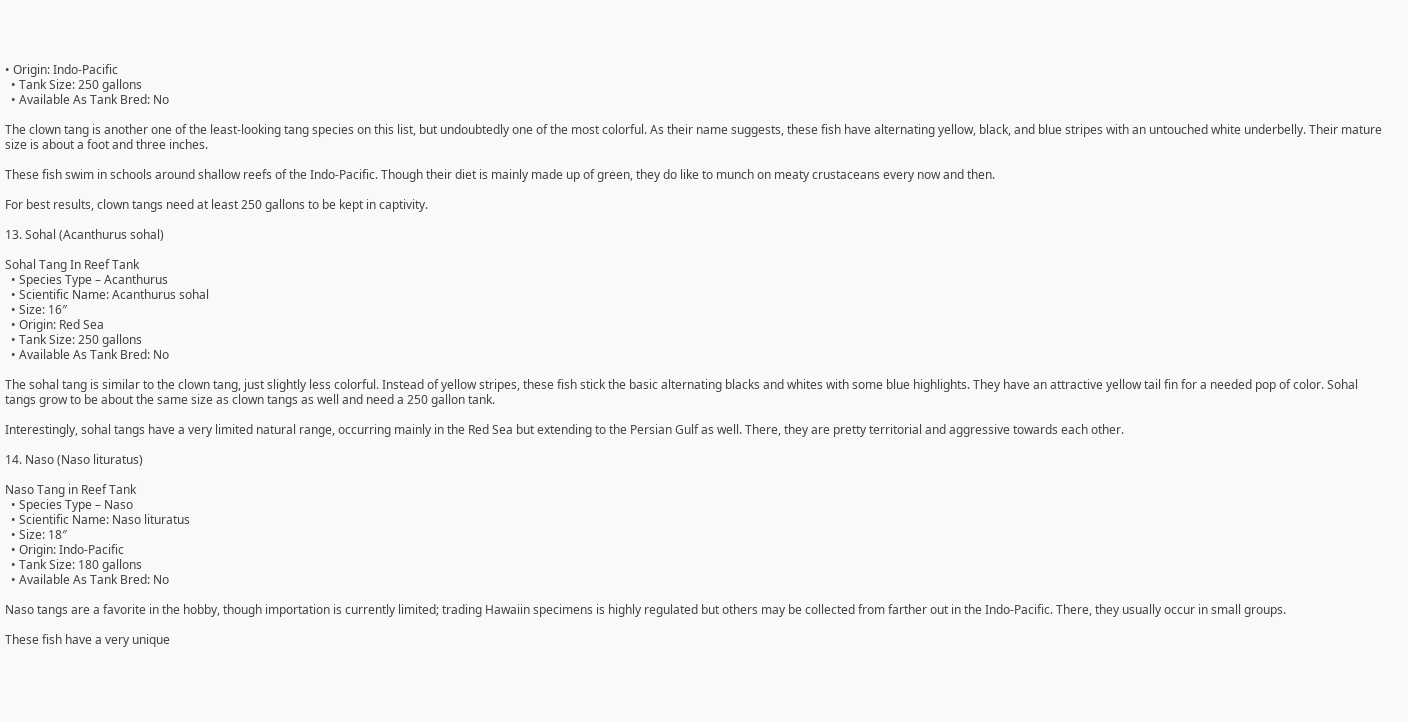• Origin: Indo-Pacific
  • Tank Size: 250 gallons
  • Available As Tank Bred: No

The clown tang is another one of the least-looking tang species on this list, but undoubtedly one of the most colorful. As their name suggests, these fish have alternating yellow, black, and blue stripes with an untouched white underbelly. Their mature size is about a foot and three inches.

These fish swim in schools around shallow reefs of the Indo-Pacific. Though their diet is mainly made up of green, they do like to munch on meaty crustaceans every now and then.

For best results, clown tangs need at least 250 gallons to be kept in captivity.

13. Sohal (Acanthurus sohal)

Sohal Tang In Reef Tank
  • Species Type – Acanthurus
  • Scientific Name: Acanthurus sohal
  • Size: 16″
  • Origin: Red Sea
  • Tank Size: 250 gallons
  • Available As Tank Bred: No

The sohal tang is similar to the clown tang, just slightly less colorful. Instead of yellow stripes, these fish stick the basic alternating blacks and whites with some blue highlights. They have an attractive yellow tail fin for a needed pop of color. Sohal tangs grow to be about the same size as clown tangs as well and need a 250 gallon tank.

Interestingly, sohal tangs have a very limited natural range, occurring mainly in the Red Sea but extending to the Persian Gulf as well. There, they are pretty territorial and aggressive towards each other.

14. Naso (Naso lituratus)

Naso Tang in Reef Tank
  • Species Type – Naso
  • Scientific Name: Naso lituratus
  • Size: 18″
  • Origin: Indo-Pacific
  • Tank Size: 180 gallons
  • Available As Tank Bred: No

Naso tangs are a favorite in the hobby, though importation is currently limited; trading Hawaiin specimens is highly regulated but others may be collected from farther out in the Indo-Pacific. There, they usually occur in small groups.

These fish have a very unique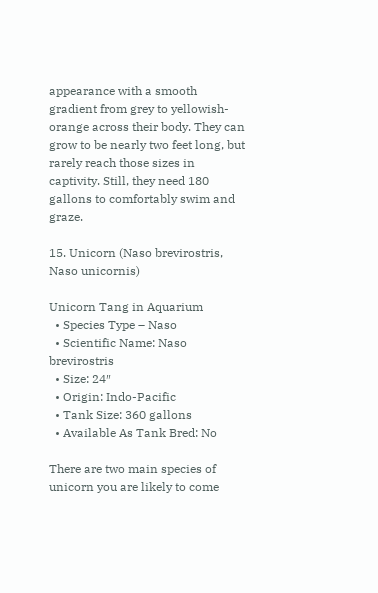appearance with a smooth gradient from grey to yellowish-orange across their body. They can grow to be nearly two feet long, but rarely reach those sizes in captivity. Still, they need 180 gallons to comfortably swim and graze.

15. Unicorn (Naso brevirostris, Naso unicornis)

Unicorn Tang in Aquarium
  • Species Type – Naso
  • Scientific Name: Naso brevirostris
  • Size: 24″
  • Origin: Indo-Pacific
  • Tank Size: 360 gallons
  • Available As Tank Bred: No

There are two main species of unicorn you are likely to come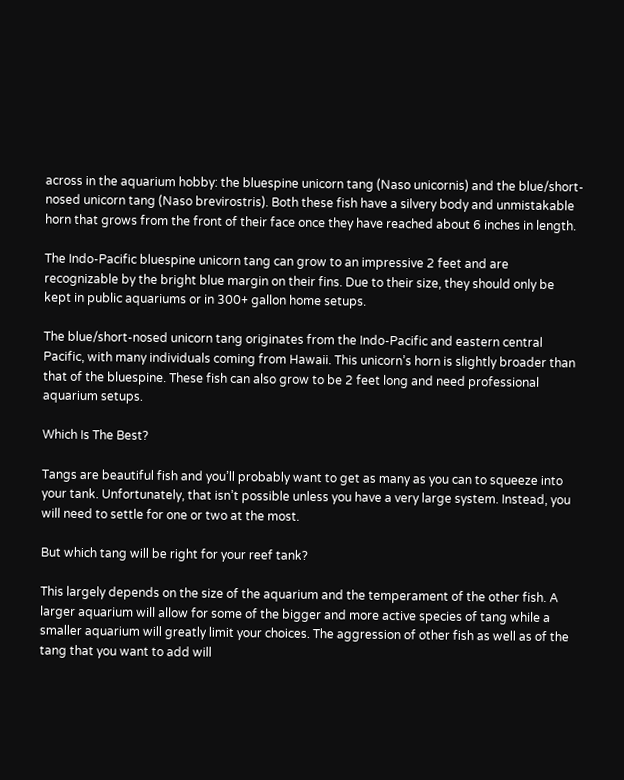across in the aquarium hobby: the bluespine unicorn tang (Naso unicornis) and the blue/short-nosed unicorn tang (Naso brevirostris). Both these fish have a silvery body and unmistakable horn that grows from the front of their face once they have reached about 6 inches in length.

The Indo-Pacific bluespine unicorn tang can grow to an impressive 2 feet and are recognizable by the bright blue margin on their fins. Due to their size, they should only be kept in public aquariums or in 300+ gallon home setups.

The blue/short-nosed unicorn tang originates from the Indo-Pacific and eastern central Pacific, with many individuals coming from Hawaii. This unicorn’s horn is slightly broader than that of the bluespine. These fish can also grow to be 2 feet long and need professional aquarium setups.

Which Is The Best?

Tangs are beautiful fish and you’ll probably want to get as many as you can to squeeze into your tank. Unfortunately, that isn’t possible unless you have a very large system. Instead, you will need to settle for one or two at the most.

But which tang will be right for your reef tank?

This largely depends on the size of the aquarium and the temperament of the other fish. A larger aquarium will allow for some of the bigger and more active species of tang while a smaller aquarium will greatly limit your choices. The aggression of other fish as well as of the tang that you want to add will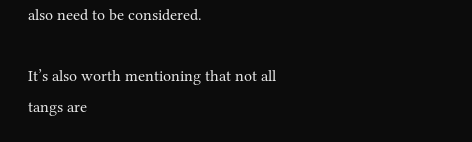also need to be considered.

It’s also worth mentioning that not all tangs are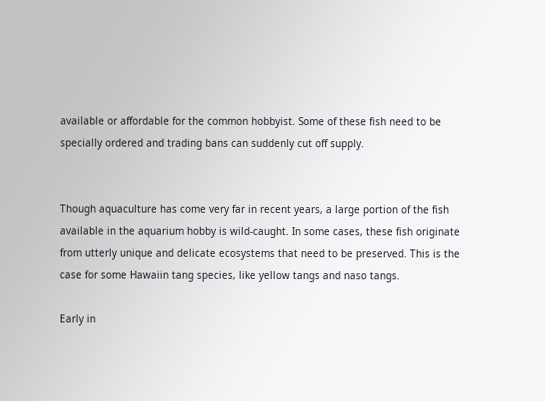available or affordable for the common hobbyist. Some of these fish need to be specially ordered and trading bans can suddenly cut off supply.


Though aquaculture has come very far in recent years, a large portion of the fish available in the aquarium hobby is wild-caught. In some cases, these fish originate from utterly unique and delicate ecosystems that need to be preserved. This is the case for some Hawaiin tang species, like yellow tangs and naso tangs.

Early in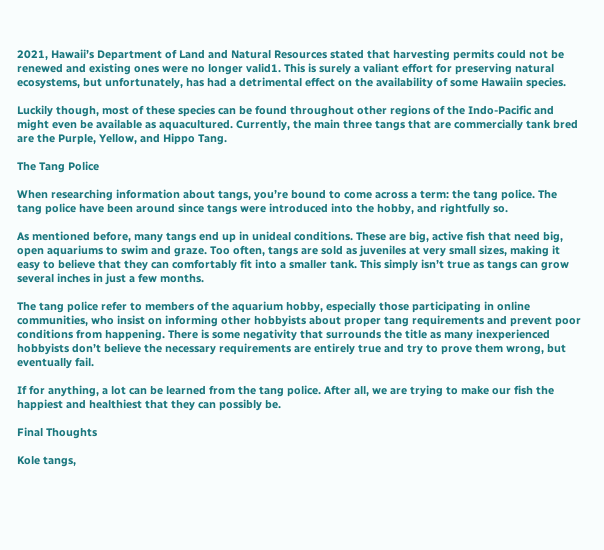2021, Hawaii’s Department of Land and Natural Resources stated that harvesting permits could not be renewed and existing ones were no longer valid1. This is surely a valiant effort for preserving natural ecosystems, but unfortunately, has had a detrimental effect on the availability of some Hawaiin species.

Luckily though, most of these species can be found throughout other regions of the Indo-Pacific and might even be available as aquacultured. Currently, the main three tangs that are commercially tank bred are the Purple, Yellow, and Hippo Tang.

The Tang Police

When researching information about tangs, you’re bound to come across a term: the tang police. The tang police have been around since tangs were introduced into the hobby, and rightfully so.

As mentioned before, many tangs end up in unideal conditions. These are big, active fish that need big, open aquariums to swim and graze. Too often, tangs are sold as juveniles at very small sizes, making it easy to believe that they can comfortably fit into a smaller tank. This simply isn’t true as tangs can grow several inches in just a few months.

The tang police refer to members of the aquarium hobby, especially those participating in online communities, who insist on informing other hobbyists about proper tang requirements and prevent poor conditions from happening. There is some negativity that surrounds the title as many inexperienced hobbyists don’t believe the necessary requirements are entirely true and try to prove them wrong, but eventually fail.

If for anything, a lot can be learned from the tang police. After all, we are trying to make our fish the happiest and healthiest that they can possibly be.

Final Thoughts

Kole tangs,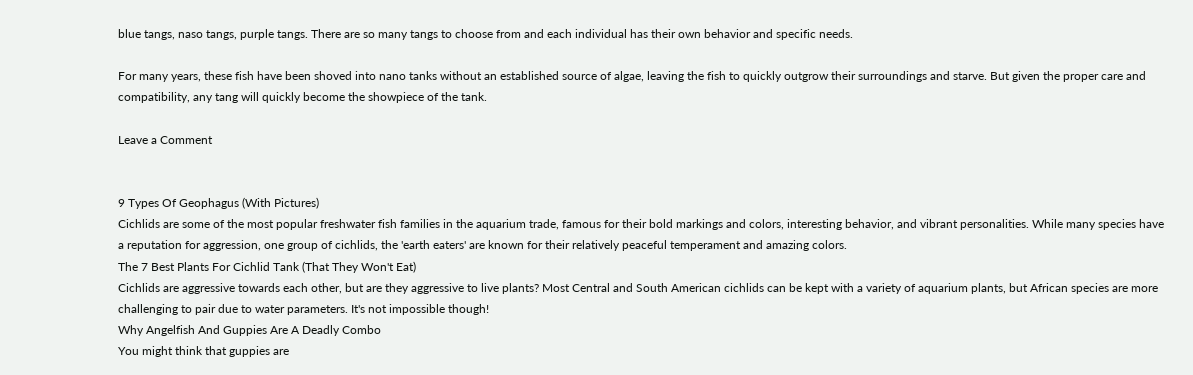blue tangs, naso tangs, purple tangs. There are so many tangs to choose from and each individual has their own behavior and specific needs.

For many years, these fish have been shoved into nano tanks without an established source of algae, leaving the fish to quickly outgrow their surroundings and starve. But given the proper care and compatibility, any tang will quickly become the showpiece of the tank.

Leave a Comment


9 Types Of Geophagus (With Pictures)
Cichlids are some of the most popular freshwater fish families in the aquarium trade, famous for their bold markings and colors, interesting behavior, and vibrant personalities. While many species have a reputation for aggression, one group of cichlids, the 'earth eaters' are known for their relatively peaceful temperament and amazing colors.
The 7 Best Plants For Cichlid Tank (That They Won't Eat)
Cichlids are aggressive towards each other, but are they aggressive to live plants? Most Central and South American cichlids can be kept with a variety of aquarium plants, but African species are more challenging to pair due to water parameters. It's not impossible though!
Why Angelfish And Guppies Are A Deadly Combo
You might think that guppies are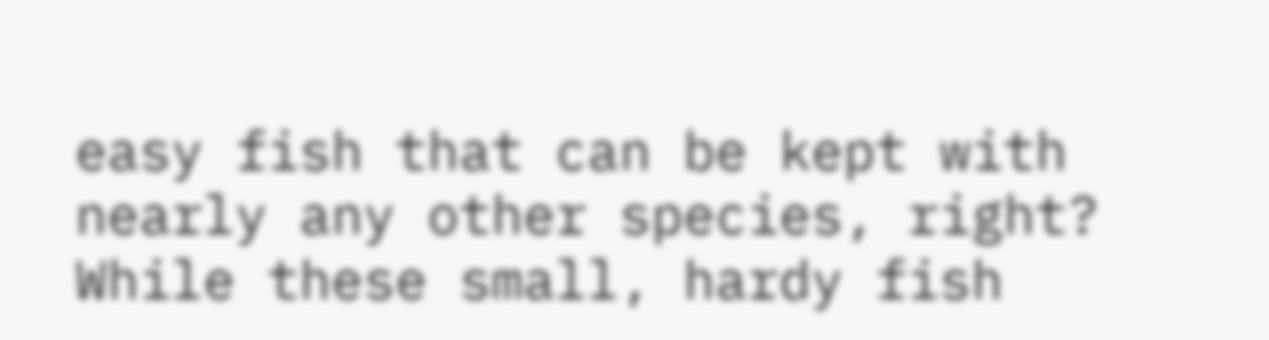easy fish that can be kept with nearly any other species, right? While these small, hardy fish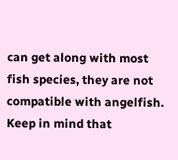can get along with most fish species, they are not compatible with angelfish. Keep in mind that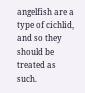angelfish are a type of cichlid, and so they should be treated as such.